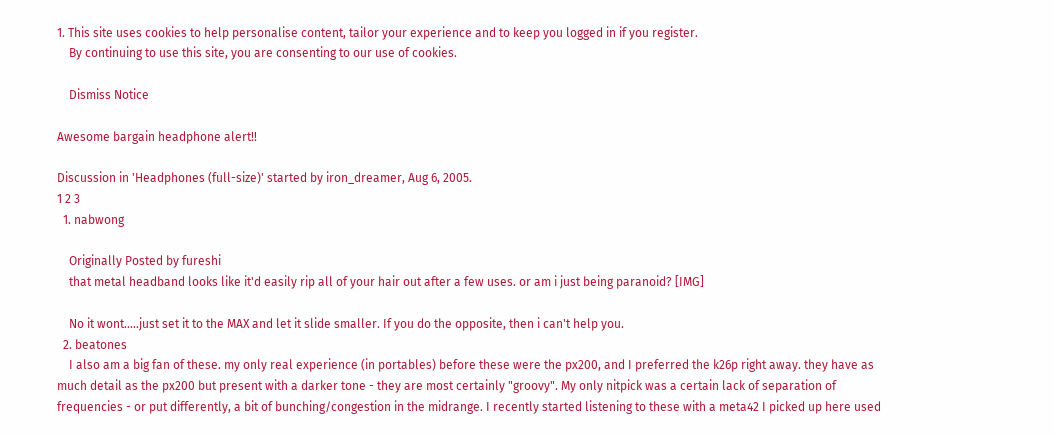1. This site uses cookies to help personalise content, tailor your experience and to keep you logged in if you register.
    By continuing to use this site, you are consenting to our use of cookies.

    Dismiss Notice

Awesome bargain headphone alert!!

Discussion in 'Headphones (full-size)' started by iron_dreamer, Aug 6, 2005.
1 2 3
  1. nabwong

    Originally Posted by fureshi
    that metal headband looks like it'd easily rip all of your hair out after a few uses. or am i just being paranoid? [IMG]

    No it wont.....just set it to the MAX and let it slide smaller. If you do the opposite, then i can't help you.
  2. beatones
    I also am a big fan of these. my only real experience (in portables) before these were the px200, and I preferred the k26p right away. they have as much detail as the px200 but present with a darker tone - they are most certainly "groovy". My only nitpick was a certain lack of separation of frequencies - or put differently, a bit of bunching/congestion in the midrange. I recently started listening to these with a meta42 I picked up here used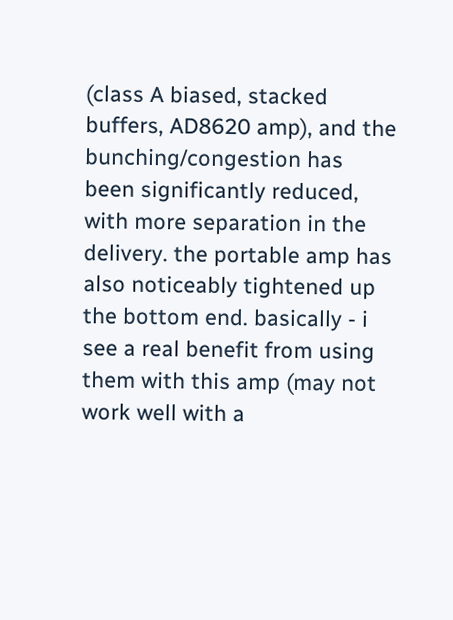(class A biased, stacked buffers, AD8620 amp), and the bunching/congestion has been significantly reduced, with more separation in the delivery. the portable amp has also noticeably tightened up the bottom end. basically - i see a real benefit from using them with this amp (may not work well with a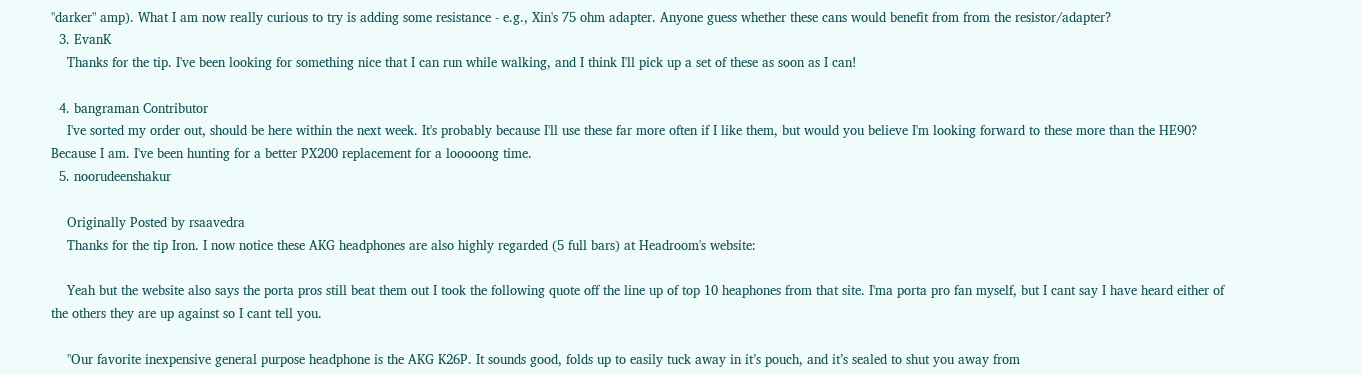"darker" amp). What I am now really curious to try is adding some resistance - e.g., Xin's 75 ohm adapter. Anyone guess whether these cans would benefit from from the resistor/adapter?
  3. EvanK
    Thanks for the tip. I've been looking for something nice that I can run while walking, and I think I'll pick up a set of these as soon as I can!

  4. bangraman Contributor
    I've sorted my order out, should be here within the next week. It's probably because I'll use these far more often if I like them, but would you believe I'm looking forward to these more than the HE90? Because I am. I've been hunting for a better PX200 replacement for a looooong time.
  5. noorudeenshakur

    Originally Posted by rsaavedra
    Thanks for the tip Iron. I now notice these AKG headphones are also highly regarded (5 full bars) at Headroom's website:

    Yeah but the website also says the porta pros still beat them out I took the following quote off the line up of top 10 heaphones from that site. I'ma porta pro fan myself, but I cant say I have heard either of the others they are up against so I cant tell you.

    "Our favorite inexpensive general purpose headphone is the AKG K26P. It sounds good, folds up to easily tuck away in it’s pouch, and it’s sealed to shut you away from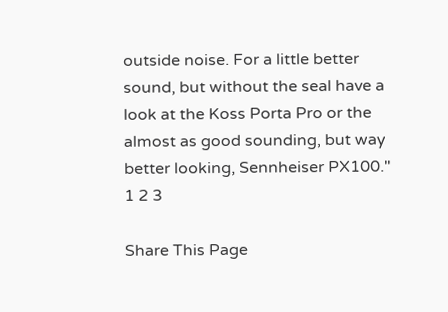outside noise. For a little better sound, but without the seal have a look at the Koss Porta Pro or the almost as good sounding, but way better looking, Sennheiser PX100."
1 2 3

Share This Page